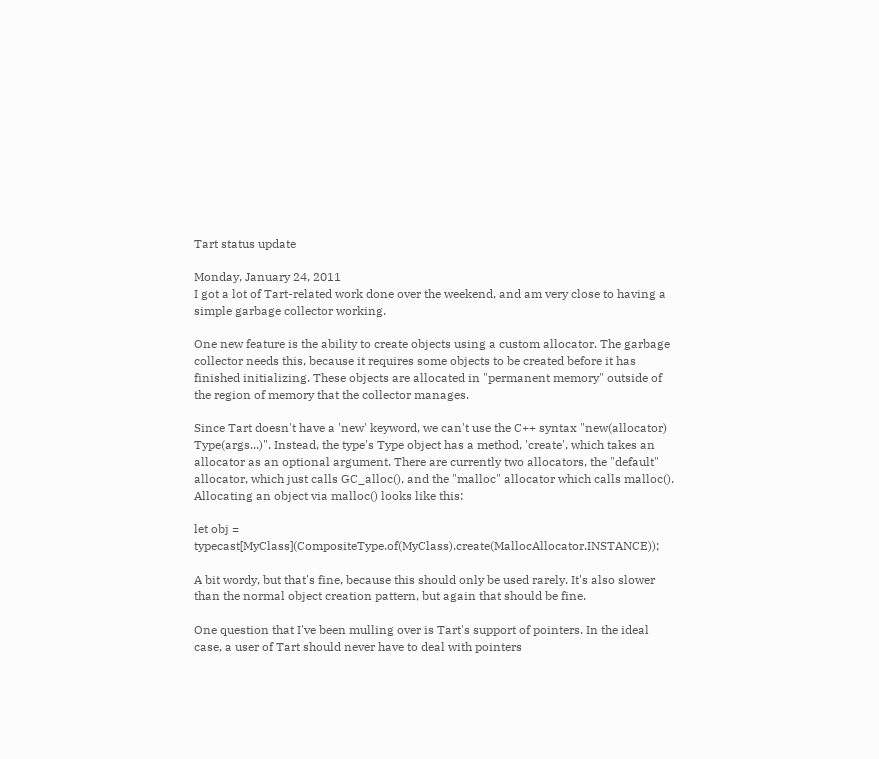Tart status update

Monday, January 24, 2011
I got a lot of Tart-related work done over the weekend, and am very close to having a simple garbage collector working.

One new feature is the ability to create objects using a custom allocator. The garbage collector needs this, because it requires some objects to be created before it has finished initializing. These objects are allocated in "permanent memory" outside of the region of memory that the collector manages.

Since Tart doesn't have a 'new' keyword, we can't use the C++ syntax "new(allocator) Type(args...)". Instead, the type's Type object has a method, 'create', which takes an allocator as an optional argument. There are currently two allocators, the "default" allocator, which just calls GC_alloc(), and the "malloc" allocator which calls malloc(). Allocating an object via malloc() looks like this:

let obj = typecast[MyClass](CompositeType.of(MyClass).create(MallocAllocator.INSTANCE));

A bit wordy, but that's fine, because this should only be used rarely. It's also slower than the normal object creation pattern, but again that should be fine.

One question that I've been mulling over is Tart's support of pointers. In the ideal case, a user of Tart should never have to deal with pointers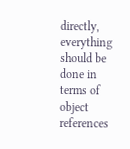directly, everything should be done in terms of object references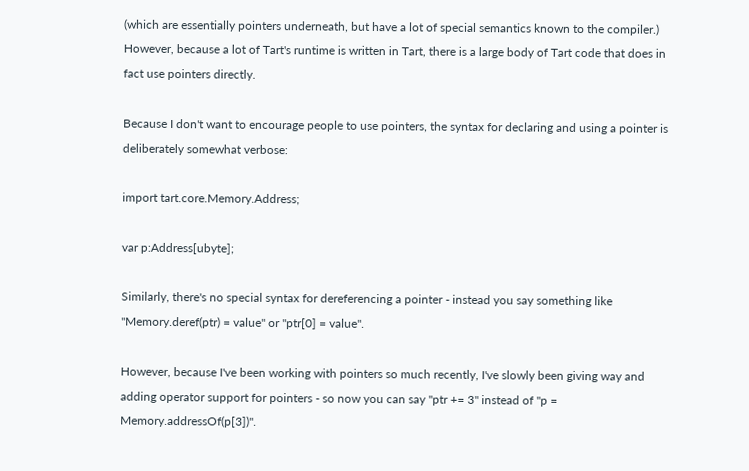(which are essentially pointers underneath, but have a lot of special semantics known to the compiler.) However, because a lot of Tart's runtime is written in Tart, there is a large body of Tart code that does in fact use pointers directly.

Because I don't want to encourage people to use pointers, the syntax for declaring and using a pointer is deliberately somewhat verbose:

import tart.core.Memory.Address;

var p:Address[ubyte];

Similarly, there's no special syntax for dereferencing a pointer - instead you say something like "Memory.deref(ptr) = value" or "ptr[0] = value".

However, because I've been working with pointers so much recently, I've slowly been giving way and adding operator support for pointers - so now you can say "ptr += 3" instead of "p = Memory.addressOf(p[3])".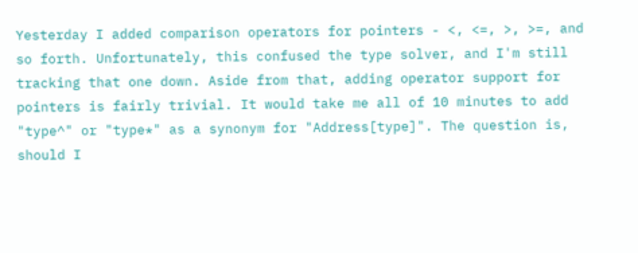Yesterday I added comparison operators for pointers - <, <=, >, >=, and so forth. Unfortunately, this confused the type solver, and I'm still tracking that one down. Aside from that, adding operator support for pointers is fairly trivial. It would take me all of 10 minutes to add "type^" or "type*" as a synonym for "Address[type]". The question is, should I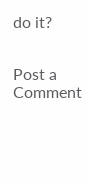do it?


Post a Comment